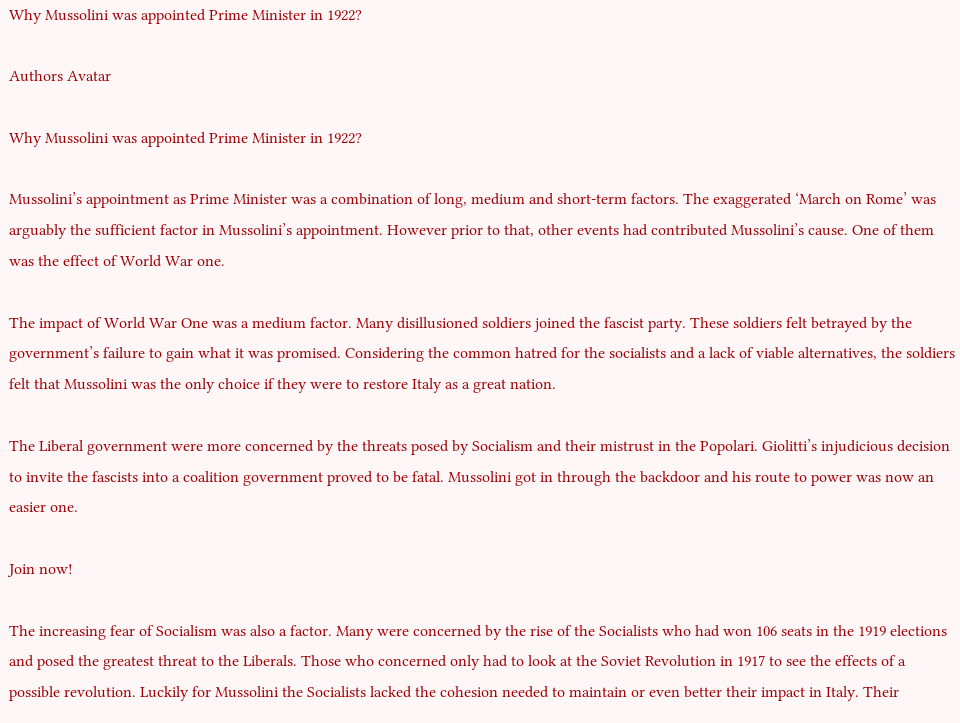Why Mussolini was appointed Prime Minister in 1922?

Authors Avatar

Why Mussolini was appointed Prime Minister in 1922?

Mussolini’s appointment as Prime Minister was a combination of long, medium and short-term factors. The exaggerated ‘March on Rome’ was arguably the sufficient factor in Mussolini’s appointment. However prior to that, other events had contributed Mussolini’s cause. One of them was the effect of World War one.

The impact of World War One was a medium factor. Many disillusioned soldiers joined the fascist party. These soldiers felt betrayed by the government’s failure to gain what it was promised. Considering the common hatred for the socialists and a lack of viable alternatives, the soldiers felt that Mussolini was the only choice if they were to restore Italy as a great nation.

The Liberal government were more concerned by the threats posed by Socialism and their mistrust in the Popolari. Giolitti’s injudicious decision to invite the fascists into a coalition government proved to be fatal. Mussolini got in through the backdoor and his route to power was now an easier one.

Join now!

The increasing fear of Socialism was also a factor. Many were concerned by the rise of the Socialists who had won 106 seats in the 1919 elections and posed the greatest threat to the Liberals. Those who concerned only had to look at the Soviet Revolution in 1917 to see the effects of a possible revolution. Luckily for Mussolini the Socialists lacked the cohesion needed to maintain or even better their impact in Italy. Their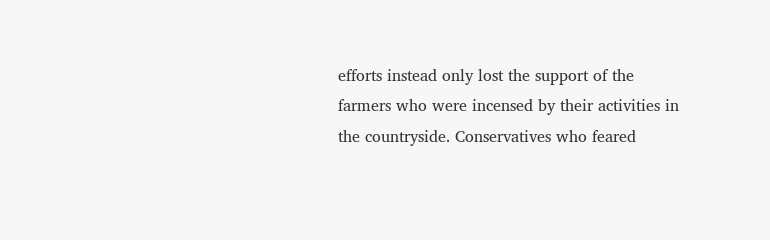efforts instead only lost the support of the farmers who were incensed by their activities in the countryside. Conservatives who feared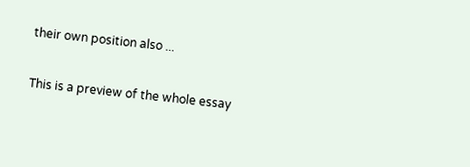their own position also ...

This is a preview of the whole essay